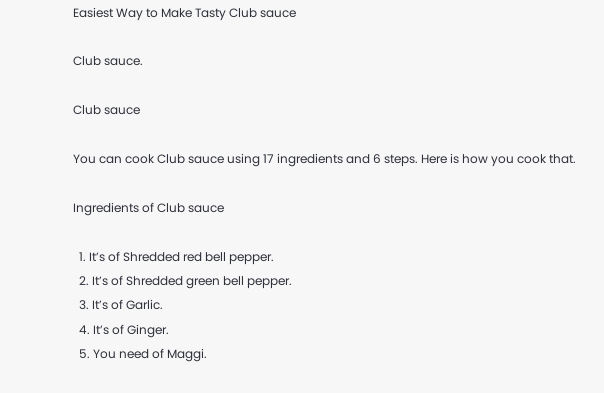Easiest Way to Make Tasty Club sauce

Club sauce.

Club sauce

You can cook Club sauce using 17 ingredients and 6 steps. Here is how you cook that.

Ingredients of Club sauce

  1. It’s of Shredded red bell pepper.
  2. It’s of Shredded green bell pepper.
  3. It’s of Garlic.
  4. It’s of Ginger.
  5. You need of Maggi.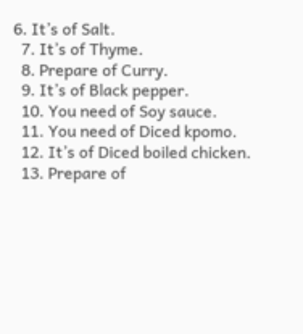6. It’s of Salt.
  7. It’s of Thyme.
  8. Prepare of Curry.
  9. It’s of Black pepper.
  10. You need of Soy sauce.
  11. You need of Diced kpomo.
  12. It’s of Diced boiled chicken.
  13. Prepare of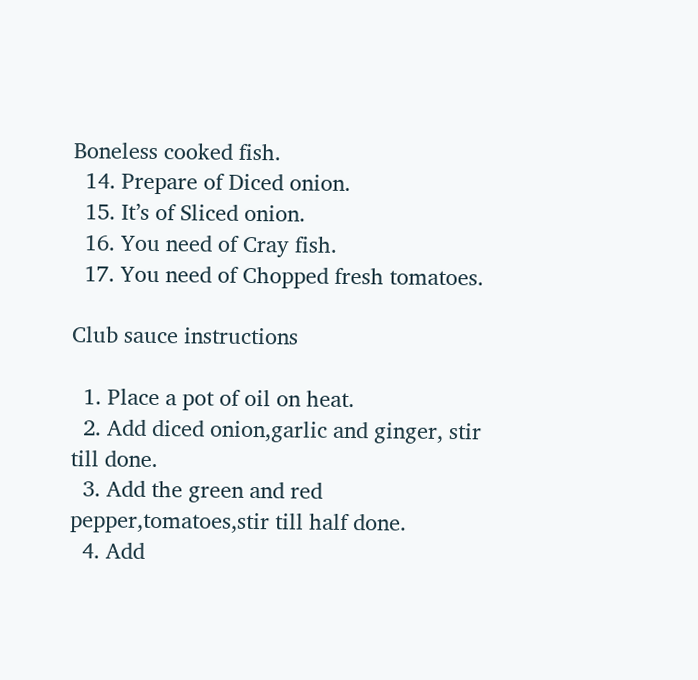Boneless cooked fish.
  14. Prepare of Diced onion.
  15. It’s of Sliced onion.
  16. You need of Cray fish.
  17. You need of Chopped fresh tomatoes.

Club sauce instructions

  1. Place a pot of oil on heat.
  2. Add diced onion,garlic and ginger, stir till done.
  3. Add the green and red pepper,tomatoes,stir till half done.
  4. Add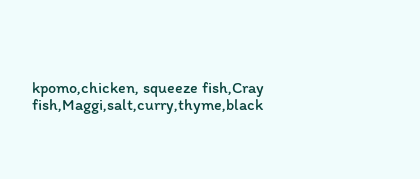kpomo,chicken, squeeze fish,Cray fish,Maggi,salt,curry,thyme,black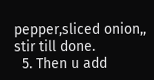pepper,sliced onion,, stir till done.
  5. Then u add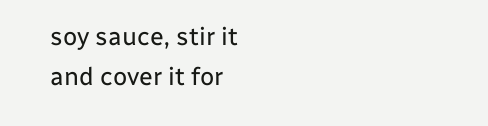soy sauce, stir it and cover it for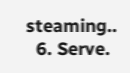steaming..
  6. Serve.